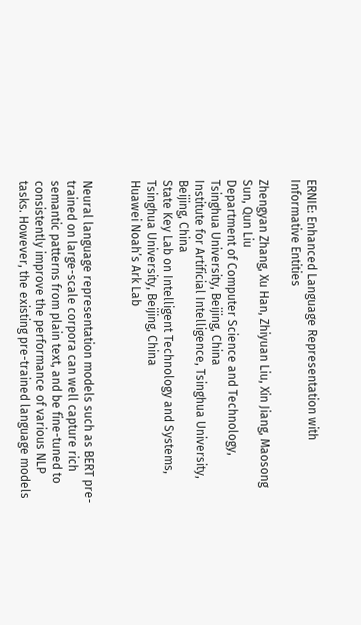ERNIE: Enhanced Language Representation with Informative Entities

Zhengyan Zhang, Xu Han, Zhiyuan Liu, Xin Jiang, Maosong Sun, Qun Liu
Department of Computer Science and Technology, Tsinghua University, Beijing, China
Institute for Artificial Intelligence, Tsinghua University, Beijing, China
State Key Lab on Intelligent Technology and Systems, Tsinghua University, Beijing, China
Huawei Noah’s Ark Lab


Neural language representation models such as BERT pre-trained on large-scale corpora can well capture rich semantic patterns from plain text, and be fine-tuned to consistently improve the performance of various NLP tasks. However, the existing pre-trained language models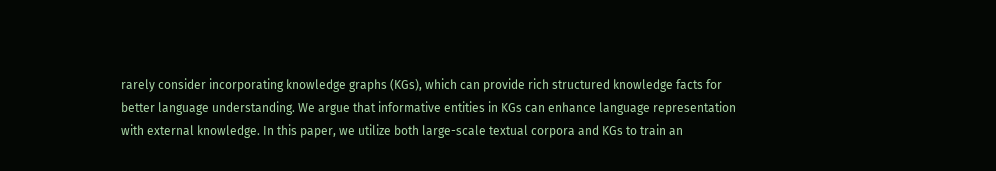rarely consider incorporating knowledge graphs (KGs), which can provide rich structured knowledge facts for better language understanding. We argue that informative entities in KGs can enhance language representation with external knowledge. In this paper, we utilize both large-scale textual corpora and KGs to train an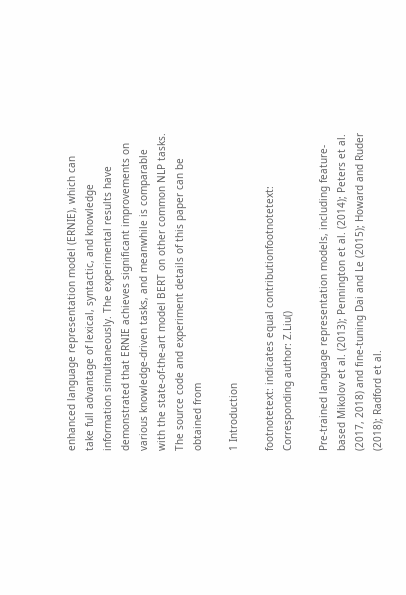enhanced language representation model (ERNIE), which can take full advantage of lexical, syntactic, and knowledge information simultaneously. The experimental results have demonstrated that ERNIE achieves significant improvements on various knowledge-driven tasks, and meanwhile is comparable with the state-of-the-art model BERT on other common NLP tasks. The source code and experiment details of this paper can be obtained from

1 Introduction

footnotetext: indicates equal contributionfootnotetext: Corresponding author: Z.Liu()

Pre-trained language representation models, including feature-based Mikolov et al. (2013); Pennington et al. (2014); Peters et al. (2017, 2018) and fine-tuning Dai and Le (2015); Howard and Ruder (2018); Radford et al.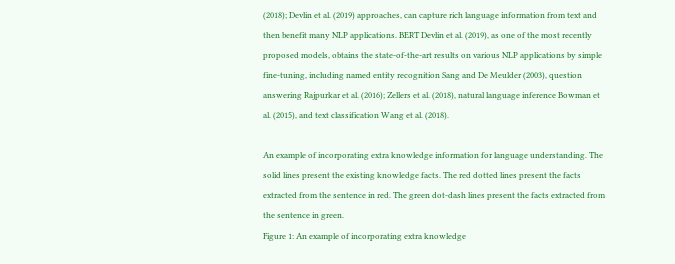(2018); Devlin et al. (2019) approaches, can capture rich language information from text and then benefit many NLP applications. BERT Devlin et al. (2019), as one of the most recently proposed models, obtains the state-of-the-art results on various NLP applications by simple fine-tuning, including named entity recognition Sang and De Meulder (2003), question answering Rajpurkar et al. (2016); Zellers et al. (2018), natural language inference Bowman et al. (2015), and text classification Wang et al. (2018).

An example of incorporating extra knowledge information for language understanding. The solid lines present the existing knowledge facts. The red dotted lines present the facts extracted from the sentence in red. The green dot-dash lines present the facts extracted from the sentence in green.
Figure 1: An example of incorporating extra knowledge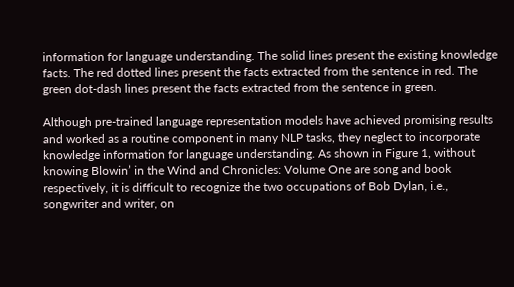information for language understanding. The solid lines present the existing knowledge facts. The red dotted lines present the facts extracted from the sentence in red. The green dot-dash lines present the facts extracted from the sentence in green.

Although pre-trained language representation models have achieved promising results and worked as a routine component in many NLP tasks, they neglect to incorporate knowledge information for language understanding. As shown in Figure 1, without knowing Blowin’ in the Wind and Chronicles: Volume One are song and book respectively, it is difficult to recognize the two occupations of Bob Dylan, i.e., songwriter and writer, on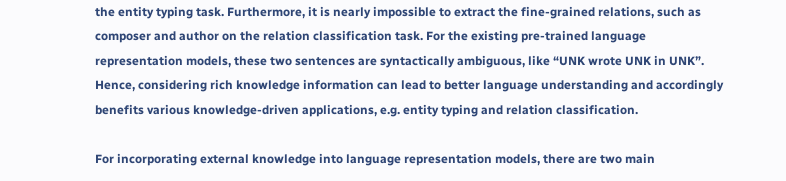the entity typing task. Furthermore, it is nearly impossible to extract the fine-grained relations, such as composer and author on the relation classification task. For the existing pre-trained language representation models, these two sentences are syntactically ambiguous, like “UNK wrote UNK in UNK”. Hence, considering rich knowledge information can lead to better language understanding and accordingly benefits various knowledge-driven applications, e.g. entity typing and relation classification.

For incorporating external knowledge into language representation models, there are two main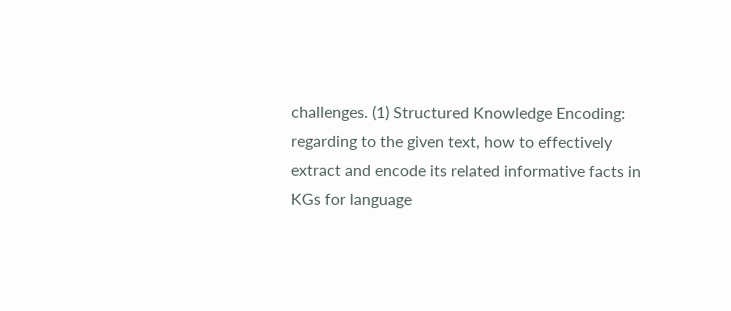challenges. (1) Structured Knowledge Encoding: regarding to the given text, how to effectively extract and encode its related informative facts in KGs for language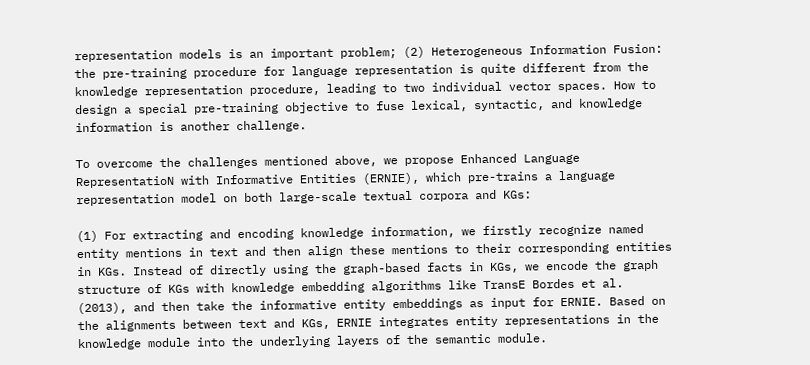representation models is an important problem; (2) Heterogeneous Information Fusion: the pre-training procedure for language representation is quite different from the knowledge representation procedure, leading to two individual vector spaces. How to design a special pre-training objective to fuse lexical, syntactic, and knowledge information is another challenge.

To overcome the challenges mentioned above, we propose Enhanced Language RepresentatioN with Informative Entities (ERNIE), which pre-trains a language representation model on both large-scale textual corpora and KGs:

(1) For extracting and encoding knowledge information, we firstly recognize named entity mentions in text and then align these mentions to their corresponding entities in KGs. Instead of directly using the graph-based facts in KGs, we encode the graph structure of KGs with knowledge embedding algorithms like TransE Bordes et al. (2013), and then take the informative entity embeddings as input for ERNIE. Based on the alignments between text and KGs, ERNIE integrates entity representations in the knowledge module into the underlying layers of the semantic module.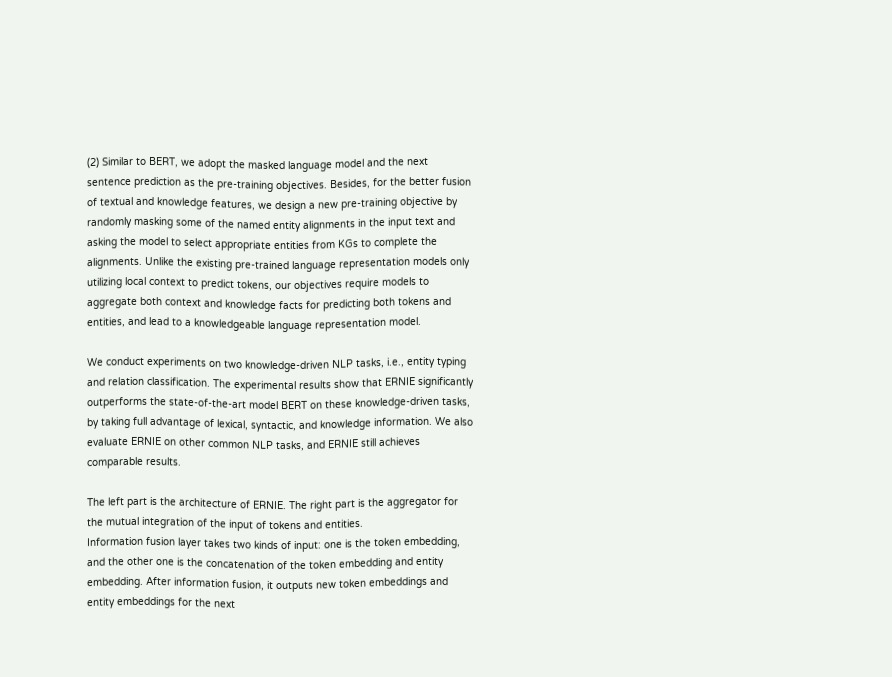(2) Similar to BERT, we adopt the masked language model and the next sentence prediction as the pre-training objectives. Besides, for the better fusion of textual and knowledge features, we design a new pre-training objective by randomly masking some of the named entity alignments in the input text and asking the model to select appropriate entities from KGs to complete the alignments. Unlike the existing pre-trained language representation models only utilizing local context to predict tokens, our objectives require models to aggregate both context and knowledge facts for predicting both tokens and entities, and lead to a knowledgeable language representation model.

We conduct experiments on two knowledge-driven NLP tasks, i.e., entity typing and relation classification. The experimental results show that ERNIE significantly outperforms the state-of-the-art model BERT on these knowledge-driven tasks, by taking full advantage of lexical, syntactic, and knowledge information. We also evaluate ERNIE on other common NLP tasks, and ERNIE still achieves comparable results.

The left part is the architecture of ERNIE. The right part is the aggregator for the mutual integration of the input of tokens and entities.
Information fusion layer takes two kinds of input: one is the token embedding, and the other one is the concatenation of the token embedding and entity embedding. After information fusion, it outputs new token embeddings and entity embeddings for the next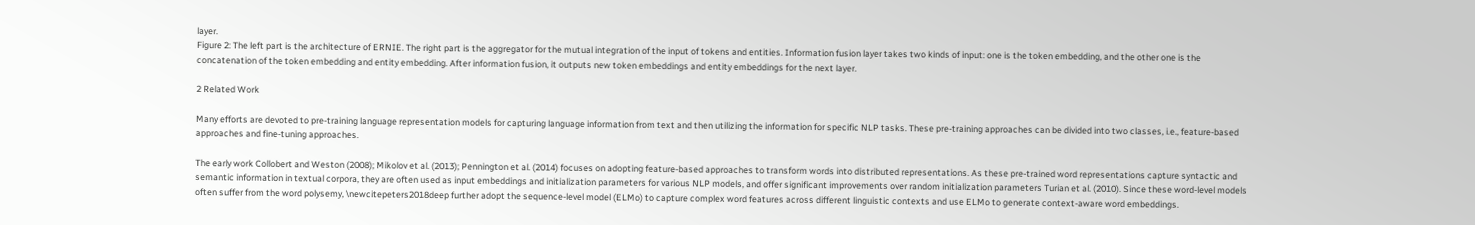layer.
Figure 2: The left part is the architecture of ERNIE. The right part is the aggregator for the mutual integration of the input of tokens and entities. Information fusion layer takes two kinds of input: one is the token embedding, and the other one is the concatenation of the token embedding and entity embedding. After information fusion, it outputs new token embeddings and entity embeddings for the next layer.

2 Related Work

Many efforts are devoted to pre-training language representation models for capturing language information from text and then utilizing the information for specific NLP tasks. These pre-training approaches can be divided into two classes, i.e., feature-based approaches and fine-tuning approaches.

The early work Collobert and Weston (2008); Mikolov et al. (2013); Pennington et al. (2014) focuses on adopting feature-based approaches to transform words into distributed representations. As these pre-trained word representations capture syntactic and semantic information in textual corpora, they are often used as input embeddings and initialization parameters for various NLP models, and offer significant improvements over random initialization parameters Turian et al. (2010). Since these word-level models often suffer from the word polysemy, \newcitepeters2018deep further adopt the sequence-level model (ELMo) to capture complex word features across different linguistic contexts and use ELMo to generate context-aware word embeddings.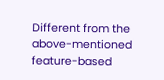Different from the above-mentioned feature-based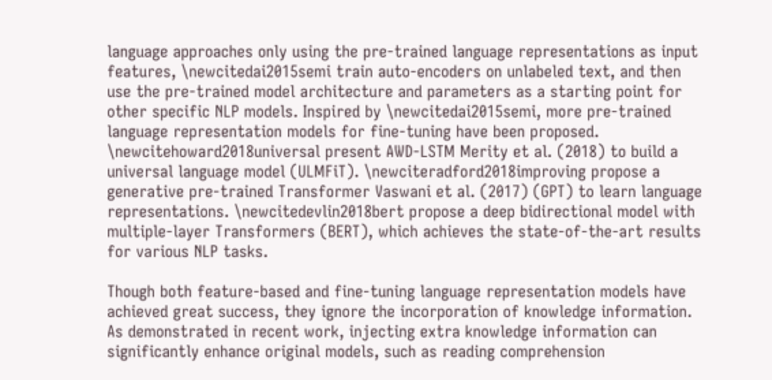language approaches only using the pre-trained language representations as input features, \newcitedai2015semi train auto-encoders on unlabeled text, and then use the pre-trained model architecture and parameters as a starting point for other specific NLP models. Inspired by \newcitedai2015semi, more pre-trained language representation models for fine-tuning have been proposed. \newcitehoward2018universal present AWD-LSTM Merity et al. (2018) to build a universal language model (ULMFiT). \newciteradford2018improving propose a generative pre-trained Transformer Vaswani et al. (2017) (GPT) to learn language representations. \newcitedevlin2018bert propose a deep bidirectional model with multiple-layer Transformers (BERT), which achieves the state-of-the-art results for various NLP tasks.

Though both feature-based and fine-tuning language representation models have achieved great success, they ignore the incorporation of knowledge information. As demonstrated in recent work, injecting extra knowledge information can significantly enhance original models, such as reading comprehension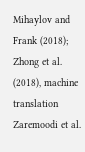Mihaylov and Frank (2018); Zhong et al. (2018), machine translation Zaremoodi et al.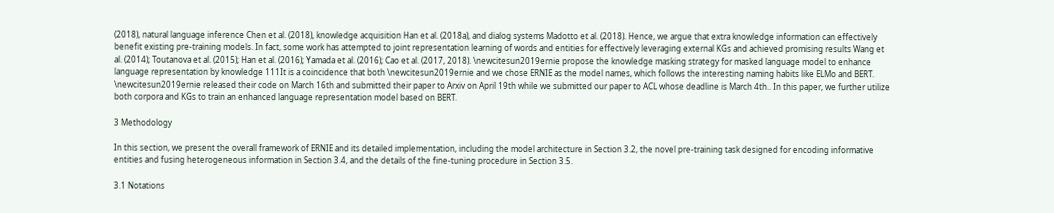(2018), natural language inference Chen et al. (2018), knowledge acquisition Han et al. (2018a), and dialog systems Madotto et al. (2018). Hence, we argue that extra knowledge information can effectively benefit existing pre-training models. In fact, some work has attempted to joint representation learning of words and entities for effectively leveraging external KGs and achieved promising results Wang et al. (2014); Toutanova et al. (2015); Han et al. (2016); Yamada et al. (2016); Cao et al. (2017, 2018). \newcitesun2019ernie propose the knowledge masking strategy for masked language model to enhance language representation by knowledge 111It is a coincidence that both \newcitesun2019ernie and we chose ERNIE as the model names, which follows the interesting naming habits like ELMo and BERT. \newcitesun2019ernie released their code on March 16th and submitted their paper to Arxiv on April 19th while we submitted our paper to ACL whose deadline is March 4th.. In this paper, we further utilize both corpora and KGs to train an enhanced language representation model based on BERT.

3 Methodology

In this section, we present the overall framework of ERNIE and its detailed implementation, including the model architecture in Section 3.2, the novel pre-training task designed for encoding informative entities and fusing heterogeneous information in Section 3.4, and the details of the fine-tuning procedure in Section 3.5.

3.1 Notations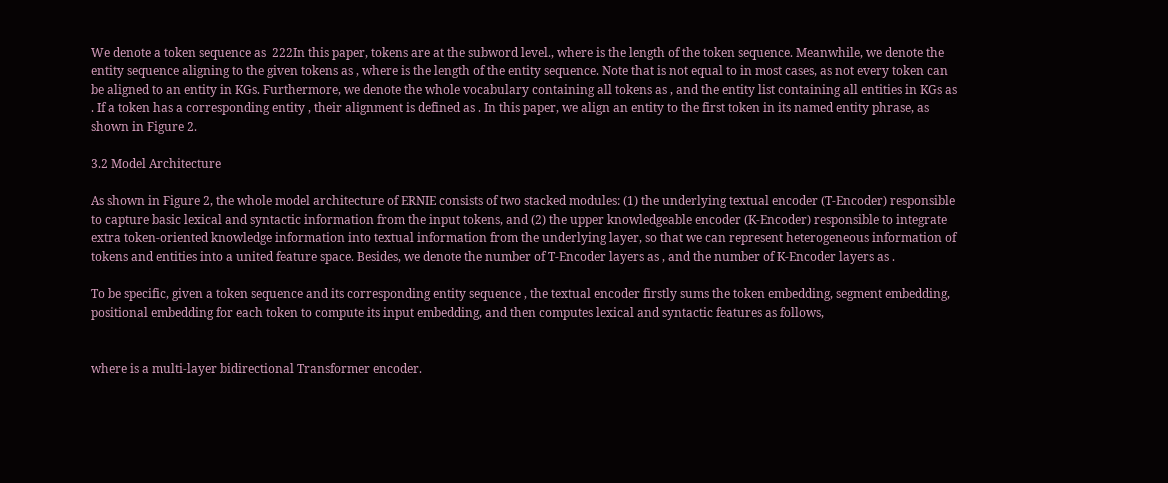We denote a token sequence as  222In this paper, tokens are at the subword level., where is the length of the token sequence. Meanwhile, we denote the entity sequence aligning to the given tokens as , where is the length of the entity sequence. Note that is not equal to in most cases, as not every token can be aligned to an entity in KGs. Furthermore, we denote the whole vocabulary containing all tokens as , and the entity list containing all entities in KGs as . If a token has a corresponding entity , their alignment is defined as . In this paper, we align an entity to the first token in its named entity phrase, as shown in Figure 2.

3.2 Model Architecture

As shown in Figure 2, the whole model architecture of ERNIE consists of two stacked modules: (1) the underlying textual encoder (T-Encoder) responsible to capture basic lexical and syntactic information from the input tokens, and (2) the upper knowledgeable encoder (K-Encoder) responsible to integrate extra token-oriented knowledge information into textual information from the underlying layer, so that we can represent heterogeneous information of tokens and entities into a united feature space. Besides, we denote the number of T-Encoder layers as , and the number of K-Encoder layers as .

To be specific, given a token sequence and its corresponding entity sequence , the textual encoder firstly sums the token embedding, segment embedding, positional embedding for each token to compute its input embedding, and then computes lexical and syntactic features as follows,


where is a multi-layer bidirectional Transformer encoder.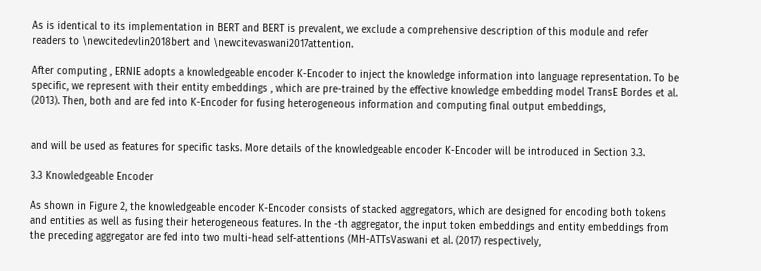As is identical to its implementation in BERT and BERT is prevalent, we exclude a comprehensive description of this module and refer readers to \newcitedevlin2018bert and \newcitevaswani2017attention.

After computing , ERNIE adopts a knowledgeable encoder K-Encoder to inject the knowledge information into language representation. To be specific, we represent with their entity embeddings , which are pre-trained by the effective knowledge embedding model TransE Bordes et al. (2013). Then, both and are fed into K-Encoder for fusing heterogeneous information and computing final output embeddings,


and will be used as features for specific tasks. More details of the knowledgeable encoder K-Encoder will be introduced in Section 3.3.

3.3 Knowledgeable Encoder

As shown in Figure 2, the knowledgeable encoder K-Encoder consists of stacked aggregators, which are designed for encoding both tokens and entities as well as fusing their heterogeneous features. In the -th aggregator, the input token embeddings and entity embeddings from the preceding aggregator are fed into two multi-head self-attentions (MH-ATTsVaswani et al. (2017) respectively,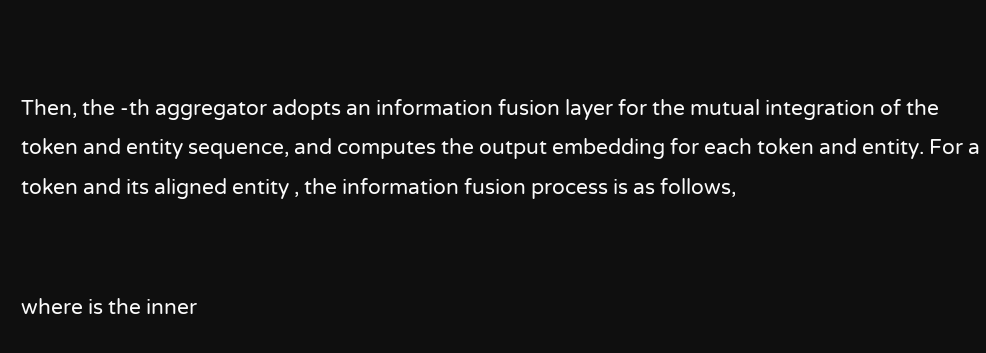Then, the -th aggregator adopts an information fusion layer for the mutual integration of the token and entity sequence, and computes the output embedding for each token and entity. For a token and its aligned entity , the information fusion process is as follows,


where is the inner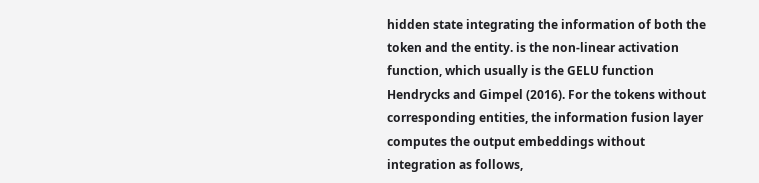hidden state integrating the information of both the token and the entity. is the non-linear activation function, which usually is the GELU function Hendrycks and Gimpel (2016). For the tokens without corresponding entities, the information fusion layer computes the output embeddings without integration as follows,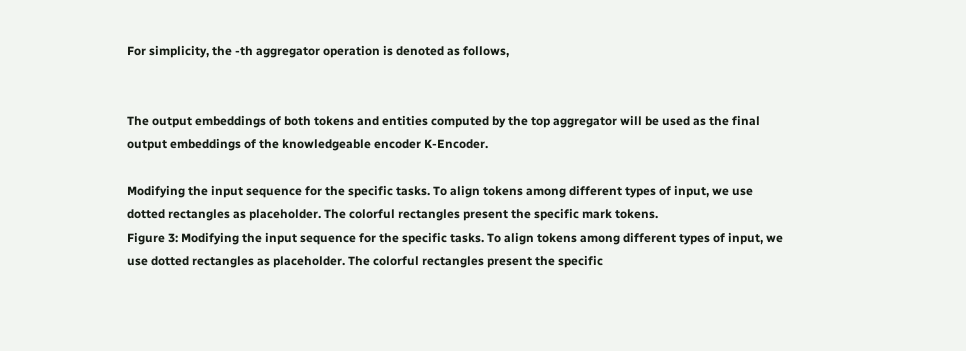For simplicity, the -th aggregator operation is denoted as follows,


The output embeddings of both tokens and entities computed by the top aggregator will be used as the final output embeddings of the knowledgeable encoder K-Encoder.

Modifying the input sequence for the specific tasks. To align tokens among different types of input, we use dotted rectangles as placeholder. The colorful rectangles present the specific mark tokens.
Figure 3: Modifying the input sequence for the specific tasks. To align tokens among different types of input, we use dotted rectangles as placeholder. The colorful rectangles present the specific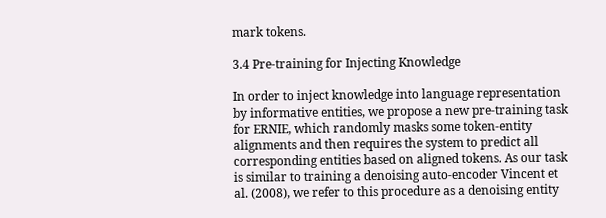mark tokens.

3.4 Pre-training for Injecting Knowledge

In order to inject knowledge into language representation by informative entities, we propose a new pre-training task for ERNIE, which randomly masks some token-entity alignments and then requires the system to predict all corresponding entities based on aligned tokens. As our task is similar to training a denoising auto-encoder Vincent et al. (2008), we refer to this procedure as a denoising entity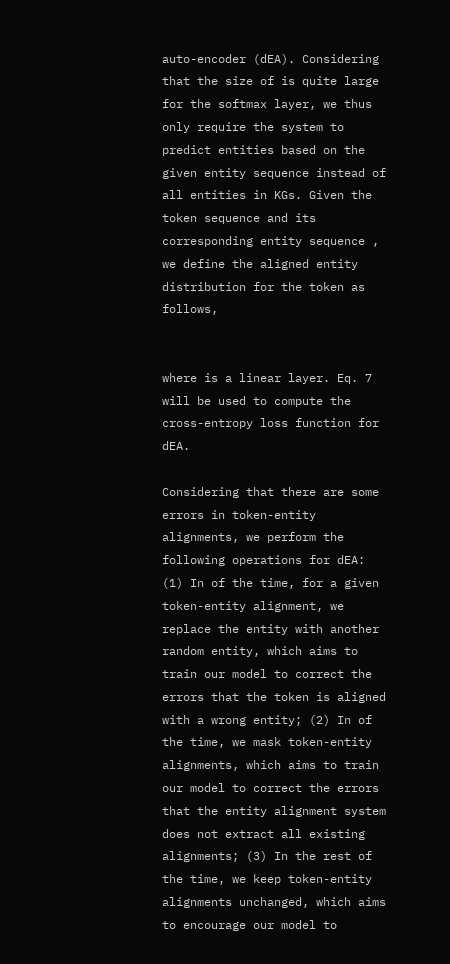auto-encoder (dEA). Considering that the size of is quite large for the softmax layer, we thus only require the system to predict entities based on the given entity sequence instead of all entities in KGs. Given the token sequence and its corresponding entity sequence , we define the aligned entity distribution for the token as follows,


where is a linear layer. Eq. 7 will be used to compute the cross-entropy loss function for dEA.

Considering that there are some errors in token-entity alignments, we perform the following operations for dEA: (1) In of the time, for a given token-entity alignment, we replace the entity with another random entity, which aims to train our model to correct the errors that the token is aligned with a wrong entity; (2) In of the time, we mask token-entity alignments, which aims to train our model to correct the errors that the entity alignment system does not extract all existing alignments; (3) In the rest of the time, we keep token-entity alignments unchanged, which aims to encourage our model to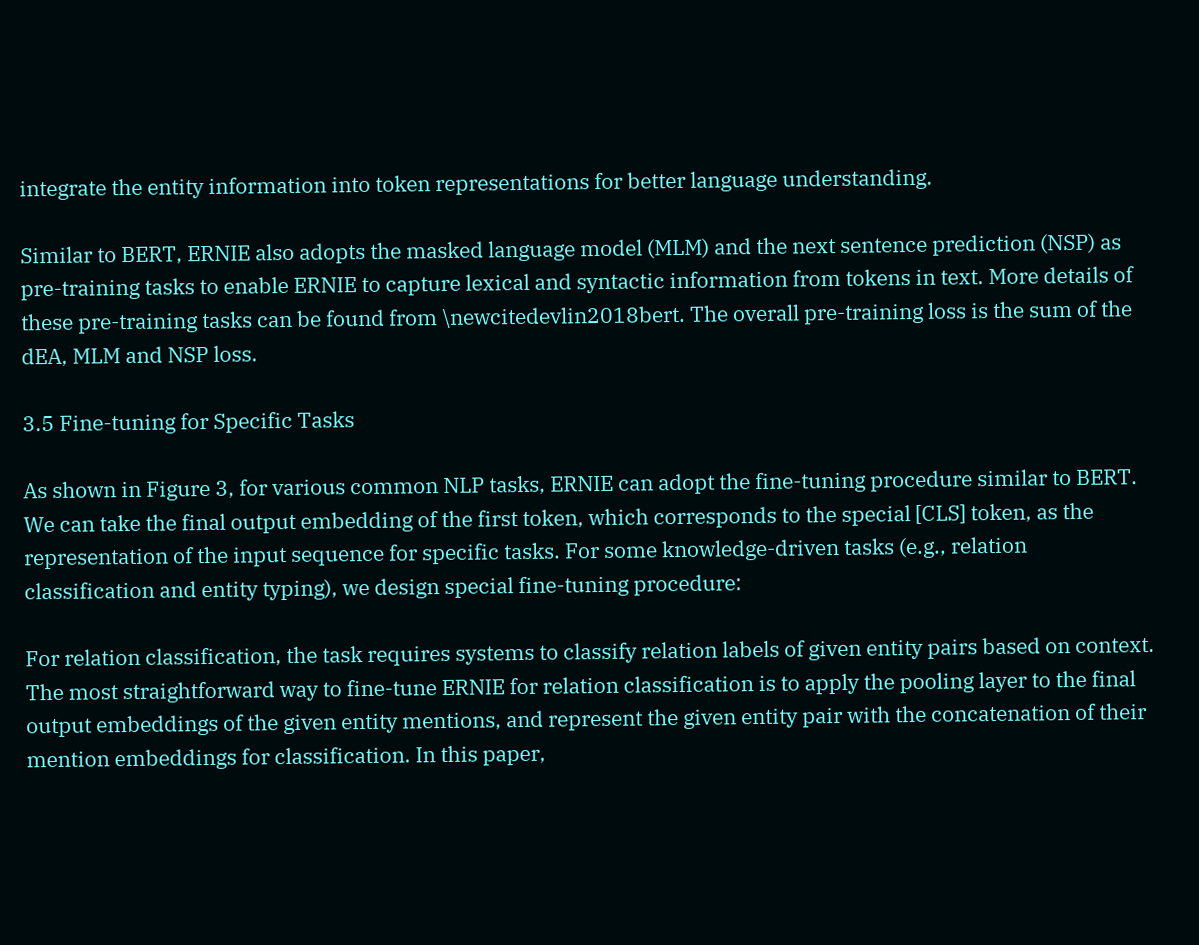integrate the entity information into token representations for better language understanding.

Similar to BERT, ERNIE also adopts the masked language model (MLM) and the next sentence prediction (NSP) as pre-training tasks to enable ERNIE to capture lexical and syntactic information from tokens in text. More details of these pre-training tasks can be found from \newcitedevlin2018bert. The overall pre-training loss is the sum of the dEA, MLM and NSP loss.

3.5 Fine-tuning for Specific Tasks

As shown in Figure 3, for various common NLP tasks, ERNIE can adopt the fine-tuning procedure similar to BERT. We can take the final output embedding of the first token, which corresponds to the special [CLS] token, as the representation of the input sequence for specific tasks. For some knowledge-driven tasks (e.g., relation classification and entity typing), we design special fine-tuning procedure:

For relation classification, the task requires systems to classify relation labels of given entity pairs based on context. The most straightforward way to fine-tune ERNIE for relation classification is to apply the pooling layer to the final output embeddings of the given entity mentions, and represent the given entity pair with the concatenation of their mention embeddings for classification. In this paper,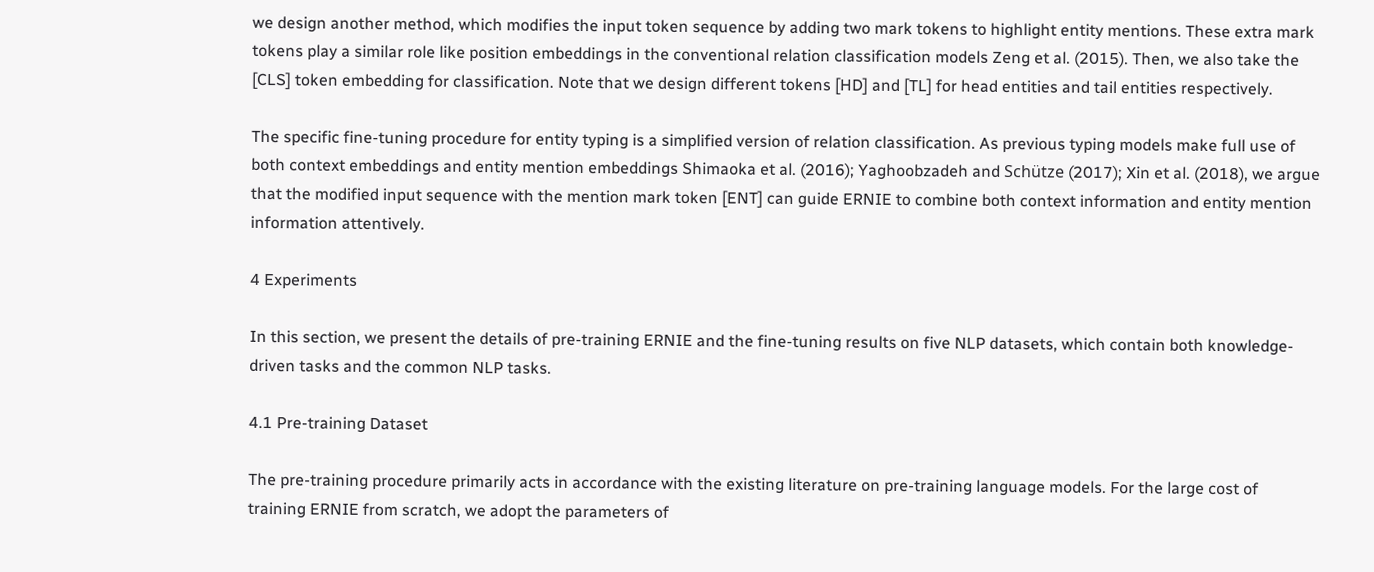we design another method, which modifies the input token sequence by adding two mark tokens to highlight entity mentions. These extra mark tokens play a similar role like position embeddings in the conventional relation classification models Zeng et al. (2015). Then, we also take the [CLS] token embedding for classification. Note that we design different tokens [HD] and [TL] for head entities and tail entities respectively.

The specific fine-tuning procedure for entity typing is a simplified version of relation classification. As previous typing models make full use of both context embeddings and entity mention embeddings Shimaoka et al. (2016); Yaghoobzadeh and Schütze (2017); Xin et al. (2018), we argue that the modified input sequence with the mention mark token [ENT] can guide ERNIE to combine both context information and entity mention information attentively.

4 Experiments

In this section, we present the details of pre-training ERNIE and the fine-tuning results on five NLP datasets, which contain both knowledge-driven tasks and the common NLP tasks.

4.1 Pre-training Dataset

The pre-training procedure primarily acts in accordance with the existing literature on pre-training language models. For the large cost of training ERNIE from scratch, we adopt the parameters of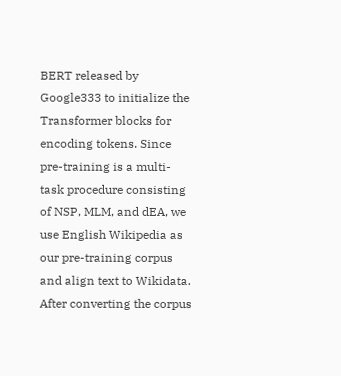BERT released by Google333 to initialize the Transformer blocks for encoding tokens. Since pre-training is a multi-task procedure consisting of NSP, MLM, and dEA, we use English Wikipedia as our pre-training corpus and align text to Wikidata. After converting the corpus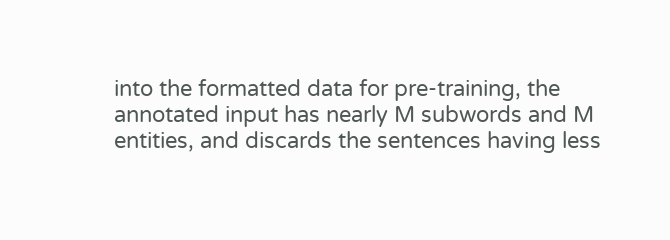into the formatted data for pre-training, the annotated input has nearly M subwords and M entities, and discards the sentences having less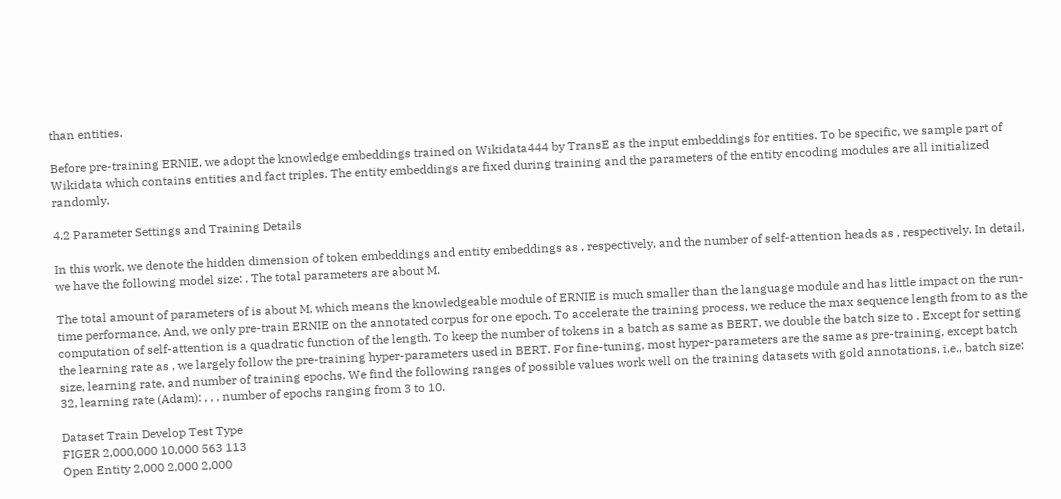than entities.

Before pre-training ERNIE, we adopt the knowledge embeddings trained on Wikidata444 by TransE as the input embeddings for entities. To be specific, we sample part of Wikidata which contains entities and fact triples. The entity embeddings are fixed during training and the parameters of the entity encoding modules are all initialized randomly.

4.2 Parameter Settings and Training Details

In this work, we denote the hidden dimension of token embeddings and entity embeddings as , respectively, and the number of self-attention heads as , respectively. In detail, we have the following model size: . The total parameters are about M.

The total amount of parameters of is about M, which means the knowledgeable module of ERNIE is much smaller than the language module and has little impact on the run-time performance. And, we only pre-train ERNIE on the annotated corpus for one epoch. To accelerate the training process, we reduce the max sequence length from to as the computation of self-attention is a quadratic function of the length. To keep the number of tokens in a batch as same as BERT, we double the batch size to . Except for setting the learning rate as , we largely follow the pre-training hyper-parameters used in BERT. For fine-tuning, most hyper-parameters are the same as pre-training, except batch size, learning rate, and number of training epochs. We find the following ranges of possible values work well on the training datasets with gold annotations, i.e., batch size: 32, learning rate (Adam): , , , number of epochs ranging from 3 to 10.

Dataset Train Develop Test Type
FIGER 2,000,000 10,000 563 113
Open Entity 2,000 2,000 2,000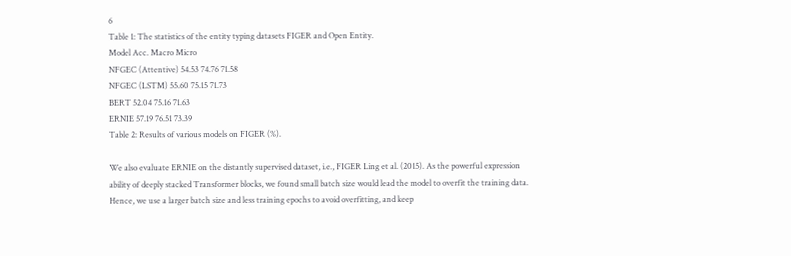6
Table 1: The statistics of the entity typing datasets FIGER and Open Entity.
Model Acc. Macro Micro
NFGEC (Attentive) 54.53 74.76 71.58
NFGEC (LSTM) 55.60 75.15 71.73
BERT 52.04 75.16 71.63
ERNIE 57.19 76.51 73.39
Table 2: Results of various models on FIGER (%).

We also evaluate ERNIE on the distantly supervised dataset, i.e., FIGER Ling et al. (2015). As the powerful expression ability of deeply stacked Transformer blocks, we found small batch size would lead the model to overfit the training data. Hence, we use a larger batch size and less training epochs to avoid overfitting, and keep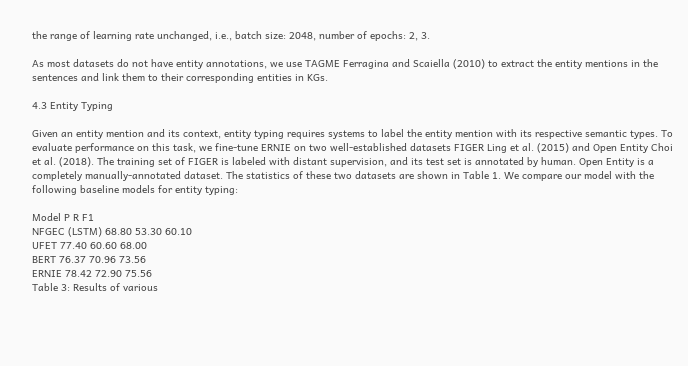the range of learning rate unchanged, i.e., batch size: 2048, number of epochs: 2, 3.

As most datasets do not have entity annotations, we use TAGME Ferragina and Scaiella (2010) to extract the entity mentions in the sentences and link them to their corresponding entities in KGs.

4.3 Entity Typing

Given an entity mention and its context, entity typing requires systems to label the entity mention with its respective semantic types. To evaluate performance on this task, we fine-tune ERNIE on two well-established datasets FIGER Ling et al. (2015) and Open Entity Choi et al. (2018). The training set of FIGER is labeled with distant supervision, and its test set is annotated by human. Open Entity is a completely manually-annotated dataset. The statistics of these two datasets are shown in Table 1. We compare our model with the following baseline models for entity typing:

Model P R F1
NFGEC (LSTM) 68.80 53.30 60.10
UFET 77.40 60.60 68.00
BERT 76.37 70.96 73.56
ERNIE 78.42 72.90 75.56
Table 3: Results of various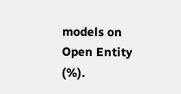models on Open Entity (%).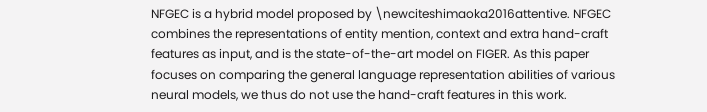NFGEC is a hybrid model proposed by \newciteshimaoka2016attentive. NFGEC combines the representations of entity mention, context and extra hand-craft features as input, and is the state-of-the-art model on FIGER. As this paper focuses on comparing the general language representation abilities of various neural models, we thus do not use the hand-craft features in this work.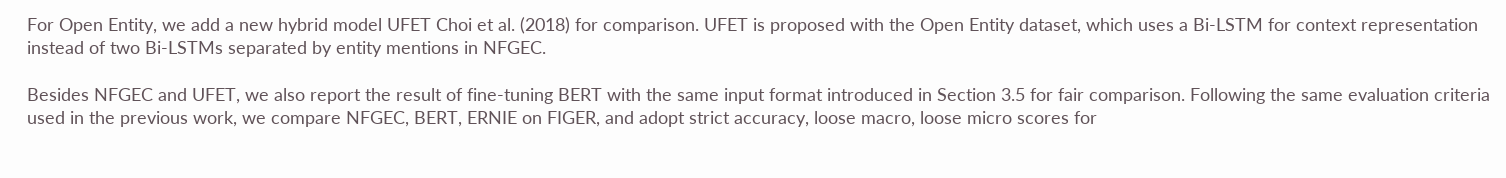For Open Entity, we add a new hybrid model UFET Choi et al. (2018) for comparison. UFET is proposed with the Open Entity dataset, which uses a Bi-LSTM for context representation instead of two Bi-LSTMs separated by entity mentions in NFGEC.

Besides NFGEC and UFET, we also report the result of fine-tuning BERT with the same input format introduced in Section 3.5 for fair comparison. Following the same evaluation criteria used in the previous work, we compare NFGEC, BERT, ERNIE on FIGER, and adopt strict accuracy, loose macro, loose micro scores for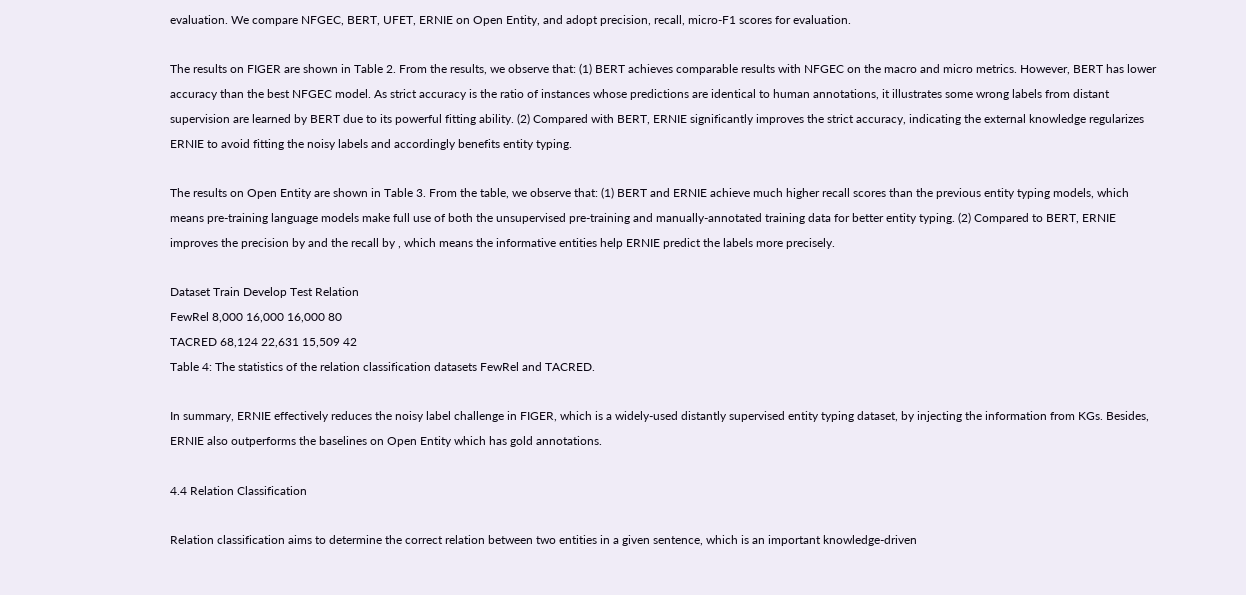evaluation. We compare NFGEC, BERT, UFET, ERNIE on Open Entity, and adopt precision, recall, micro-F1 scores for evaluation.

The results on FIGER are shown in Table 2. From the results, we observe that: (1) BERT achieves comparable results with NFGEC on the macro and micro metrics. However, BERT has lower accuracy than the best NFGEC model. As strict accuracy is the ratio of instances whose predictions are identical to human annotations, it illustrates some wrong labels from distant supervision are learned by BERT due to its powerful fitting ability. (2) Compared with BERT, ERNIE significantly improves the strict accuracy, indicating the external knowledge regularizes ERNIE to avoid fitting the noisy labels and accordingly benefits entity typing.

The results on Open Entity are shown in Table 3. From the table, we observe that: (1) BERT and ERNIE achieve much higher recall scores than the previous entity typing models, which means pre-training language models make full use of both the unsupervised pre-training and manually-annotated training data for better entity typing. (2) Compared to BERT, ERNIE improves the precision by and the recall by , which means the informative entities help ERNIE predict the labels more precisely.

Dataset Train Develop Test Relation
FewRel 8,000 16,000 16,000 80
TACRED 68,124 22,631 15,509 42
Table 4: The statistics of the relation classification datasets FewRel and TACRED.

In summary, ERNIE effectively reduces the noisy label challenge in FIGER, which is a widely-used distantly supervised entity typing dataset, by injecting the information from KGs. Besides, ERNIE also outperforms the baselines on Open Entity which has gold annotations.

4.4 Relation Classification

Relation classification aims to determine the correct relation between two entities in a given sentence, which is an important knowledge-driven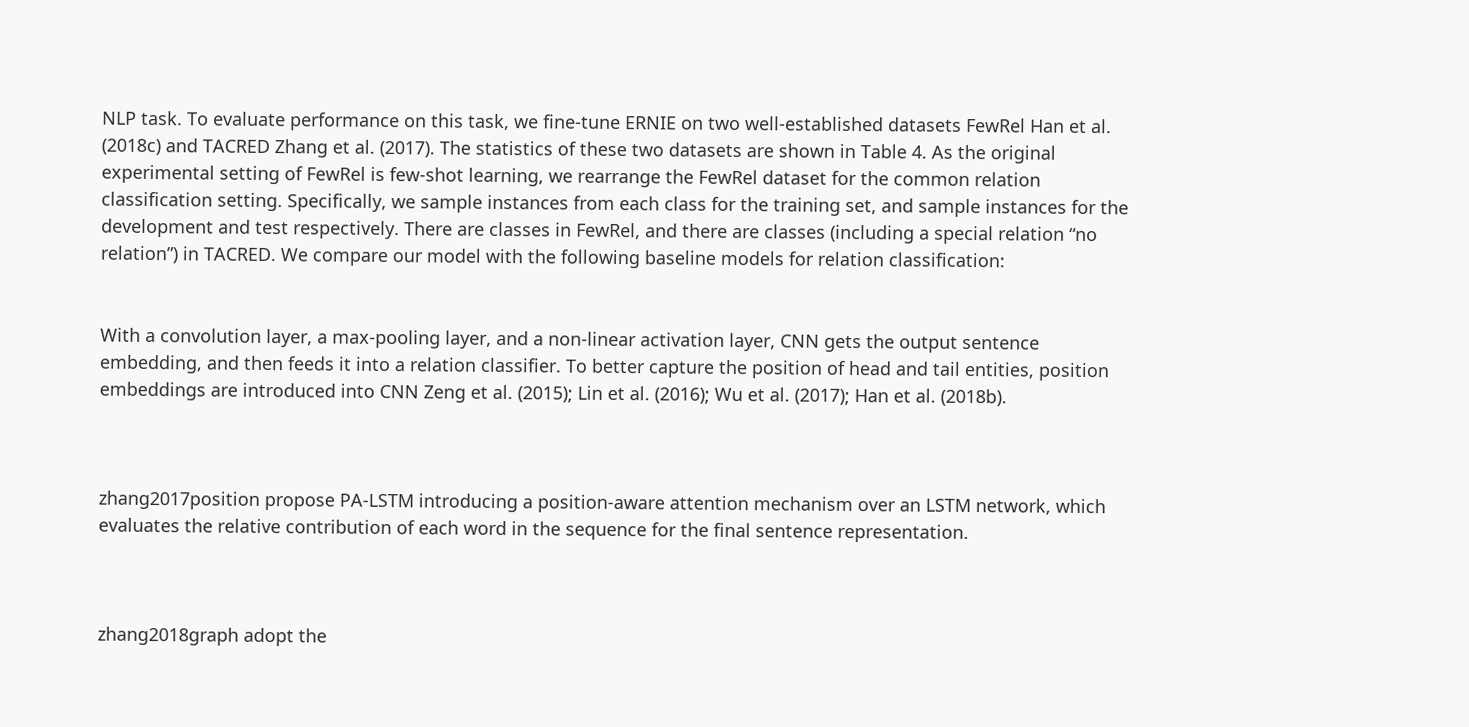NLP task. To evaluate performance on this task, we fine-tune ERNIE on two well-established datasets FewRel Han et al. (2018c) and TACRED Zhang et al. (2017). The statistics of these two datasets are shown in Table 4. As the original experimental setting of FewRel is few-shot learning, we rearrange the FewRel dataset for the common relation classification setting. Specifically, we sample instances from each class for the training set, and sample instances for the development and test respectively. There are classes in FewRel, and there are classes (including a special relation “no relation”) in TACRED. We compare our model with the following baseline models for relation classification:


With a convolution layer, a max-pooling layer, and a non-linear activation layer, CNN gets the output sentence embedding, and then feeds it into a relation classifier. To better capture the position of head and tail entities, position embeddings are introduced into CNN Zeng et al. (2015); Lin et al. (2016); Wu et al. (2017); Han et al. (2018b).



zhang2017position propose PA-LSTM introducing a position-aware attention mechanism over an LSTM network, which evaluates the relative contribution of each word in the sequence for the final sentence representation.



zhang2018graph adopt the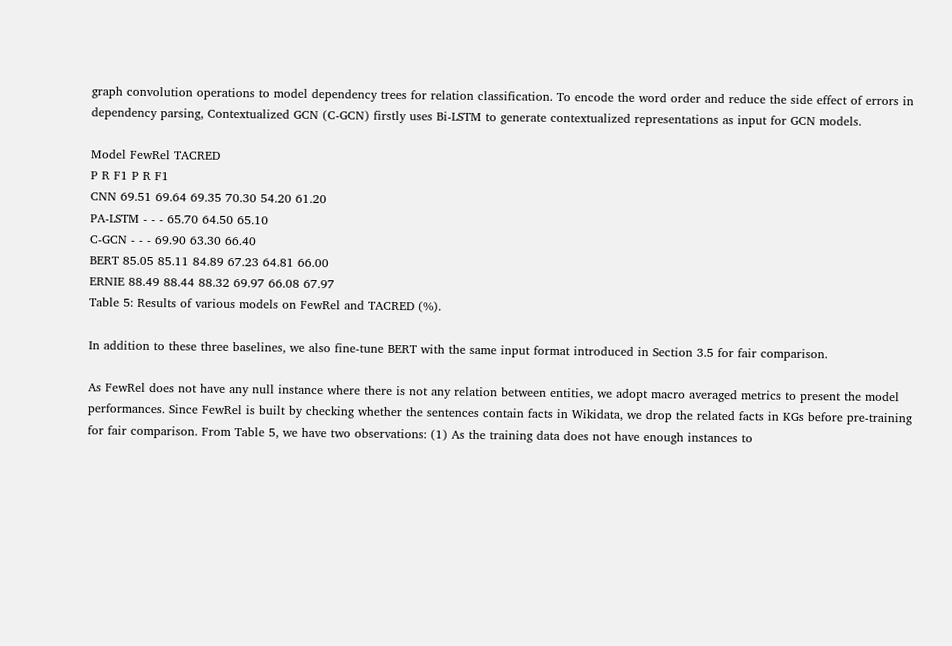graph convolution operations to model dependency trees for relation classification. To encode the word order and reduce the side effect of errors in dependency parsing, Contextualized GCN (C-GCN) firstly uses Bi-LSTM to generate contextualized representations as input for GCN models.

Model FewRel TACRED
P R F1 P R F1
CNN 69.51 69.64 69.35 70.30 54.20 61.20
PA-LSTM - - - 65.70 64.50 65.10
C-GCN - - - 69.90 63.30 66.40
BERT 85.05 85.11 84.89 67.23 64.81 66.00
ERNIE 88.49 88.44 88.32 69.97 66.08 67.97
Table 5: Results of various models on FewRel and TACRED (%).

In addition to these three baselines, we also fine-tune BERT with the same input format introduced in Section 3.5 for fair comparison.

As FewRel does not have any null instance where there is not any relation between entities, we adopt macro averaged metrics to present the model performances. Since FewRel is built by checking whether the sentences contain facts in Wikidata, we drop the related facts in KGs before pre-training for fair comparison. From Table 5, we have two observations: (1) As the training data does not have enough instances to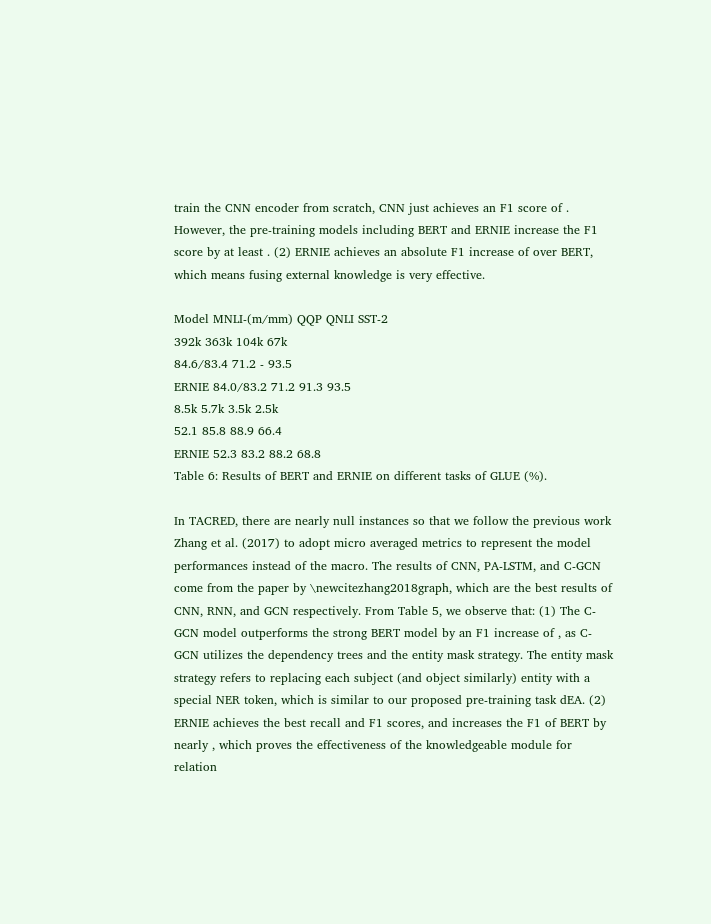train the CNN encoder from scratch, CNN just achieves an F1 score of . However, the pre-training models including BERT and ERNIE increase the F1 score by at least . (2) ERNIE achieves an absolute F1 increase of over BERT, which means fusing external knowledge is very effective.

Model MNLI-(m/mm) QQP QNLI SST-2
392k 363k 104k 67k
84.6/83.4 71.2 - 93.5
ERNIE 84.0/83.2 71.2 91.3 93.5
8.5k 5.7k 3.5k 2.5k
52.1 85.8 88.9 66.4
ERNIE 52.3 83.2 88.2 68.8
Table 6: Results of BERT and ERNIE on different tasks of GLUE (%).

In TACRED, there are nearly null instances so that we follow the previous work Zhang et al. (2017) to adopt micro averaged metrics to represent the model performances instead of the macro. The results of CNN, PA-LSTM, and C-GCN come from the paper by \newcitezhang2018graph, which are the best results of CNN, RNN, and GCN respectively. From Table 5, we observe that: (1) The C-GCN model outperforms the strong BERT model by an F1 increase of , as C-GCN utilizes the dependency trees and the entity mask strategy. The entity mask strategy refers to replacing each subject (and object similarly) entity with a special NER token, which is similar to our proposed pre-training task dEA. (2) ERNIE achieves the best recall and F1 scores, and increases the F1 of BERT by nearly , which proves the effectiveness of the knowledgeable module for relation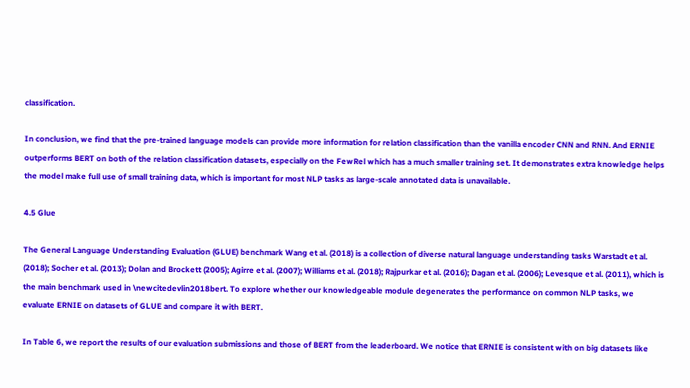classification.

In conclusion, we find that the pre-trained language models can provide more information for relation classification than the vanilla encoder CNN and RNN. And ERNIE outperforms BERT on both of the relation classification datasets, especially on the FewRel which has a much smaller training set. It demonstrates extra knowledge helps the model make full use of small training data, which is important for most NLP tasks as large-scale annotated data is unavailable.

4.5 Glue

The General Language Understanding Evaluation (GLUE) benchmark Wang et al. (2018) is a collection of diverse natural language understanding tasks Warstadt et al. (2018); Socher et al. (2013); Dolan and Brockett (2005); Agirre et al. (2007); Williams et al. (2018); Rajpurkar et al. (2016); Dagan et al. (2006); Levesque et al. (2011), which is the main benchmark used in \newcitedevlin2018bert. To explore whether our knowledgeable module degenerates the performance on common NLP tasks, we evaluate ERNIE on datasets of GLUE and compare it with BERT.

In Table 6, we report the results of our evaluation submissions and those of BERT from the leaderboard. We notice that ERNIE is consistent with on big datasets like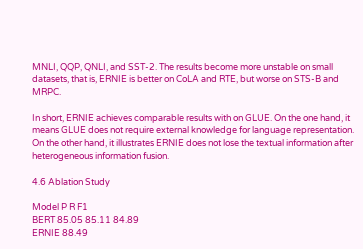MNLI, QQP, QNLI, and SST-2. The results become more unstable on small datasets, that is, ERNIE is better on CoLA and RTE, but worse on STS-B and MRPC.

In short, ERNIE achieves comparable results with on GLUE. On the one hand, it means GLUE does not require external knowledge for language representation. On the other hand, it illustrates ERNIE does not lose the textual information after heterogeneous information fusion.

4.6 Ablation Study

Model P R F1
BERT 85.05 85.11 84.89
ERNIE 88.49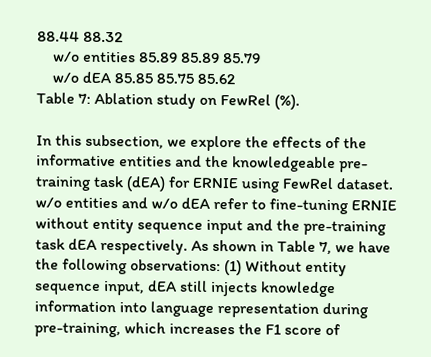88.44 88.32
    w/o entities 85.89 85.89 85.79
    w/o dEA 85.85 85.75 85.62
Table 7: Ablation study on FewRel (%).

In this subsection, we explore the effects of the informative entities and the knowledgeable pre-training task (dEA) for ERNIE using FewRel dataset. w/o entities and w/o dEA refer to fine-tuning ERNIE without entity sequence input and the pre-training task dEA respectively. As shown in Table 7, we have the following observations: (1) Without entity sequence input, dEA still injects knowledge information into language representation during pre-training, which increases the F1 score of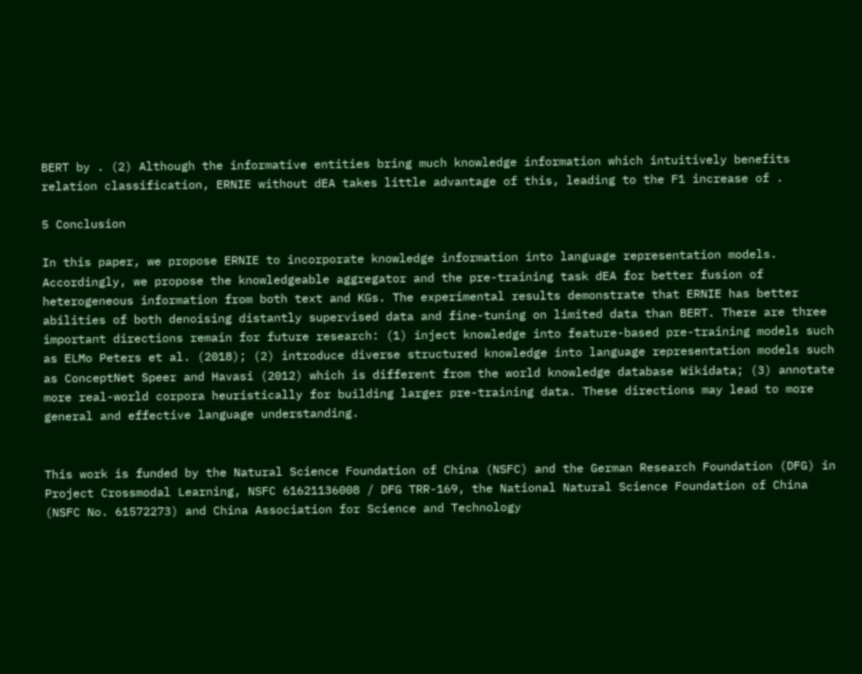BERT by . (2) Although the informative entities bring much knowledge information which intuitively benefits relation classification, ERNIE without dEA takes little advantage of this, leading to the F1 increase of .

5 Conclusion

In this paper, we propose ERNIE to incorporate knowledge information into language representation models. Accordingly, we propose the knowledgeable aggregator and the pre-training task dEA for better fusion of heterogeneous information from both text and KGs. The experimental results demonstrate that ERNIE has better abilities of both denoising distantly supervised data and fine-tuning on limited data than BERT. There are three important directions remain for future research: (1) inject knowledge into feature-based pre-training models such as ELMo Peters et al. (2018); (2) introduce diverse structured knowledge into language representation models such as ConceptNet Speer and Havasi (2012) which is different from the world knowledge database Wikidata; (3) annotate more real-world corpora heuristically for building larger pre-training data. These directions may lead to more general and effective language understanding.


This work is funded by the Natural Science Foundation of China (NSFC) and the German Research Foundation (DFG) in Project Crossmodal Learning, NSFC 61621136008 / DFG TRR-169, the National Natural Science Foundation of China (NSFC No. 61572273) and China Association for Science and Technology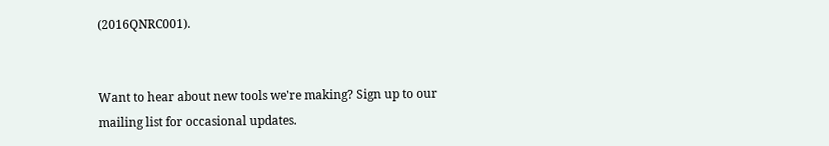(2016QNRC001).


Want to hear about new tools we're making? Sign up to our mailing list for occasional updates.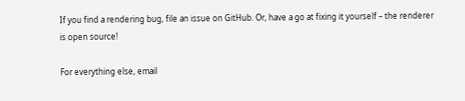If you find a rendering bug, file an issue on GitHub. Or, have a go at fixing it yourself – the renderer is open source!

For everything else, email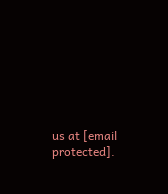us at [email protected].